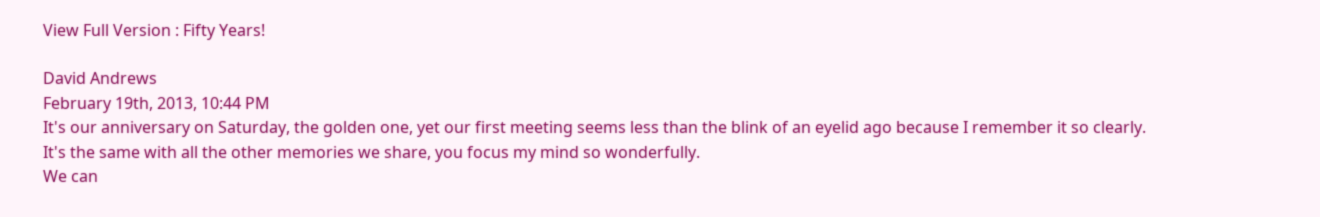View Full Version : Fifty Years!

David Andrews
February 19th, 2013, 10:44 PM
It's our anniversary on Saturday, the golden one, yet our first meeting seems less than the blink of an eyelid ago because I remember it so clearly. It's the same with all the other memories we share, you focus my mind so wonderfully.
We can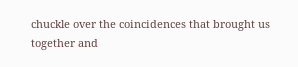chuckle over the coincidences that brought us together and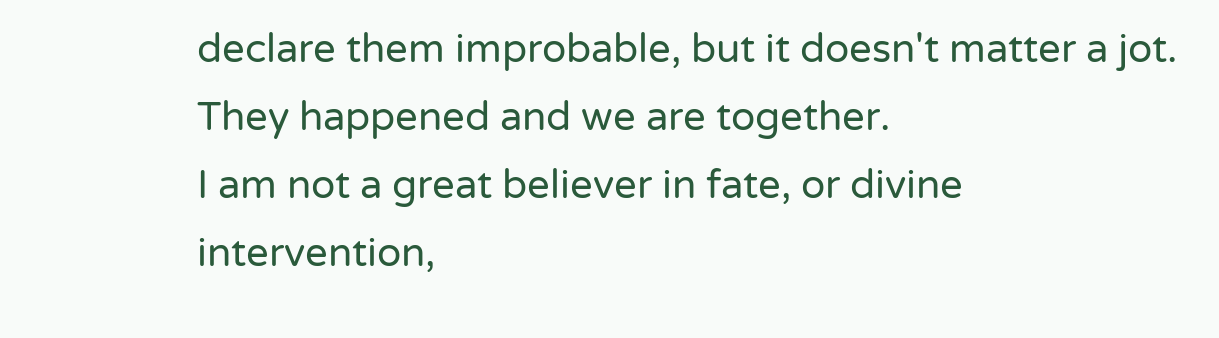declare them improbable, but it doesn't matter a jot.
They happened and we are together.
I am not a great believer in fate, or divine intervention,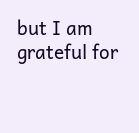but I am grateful for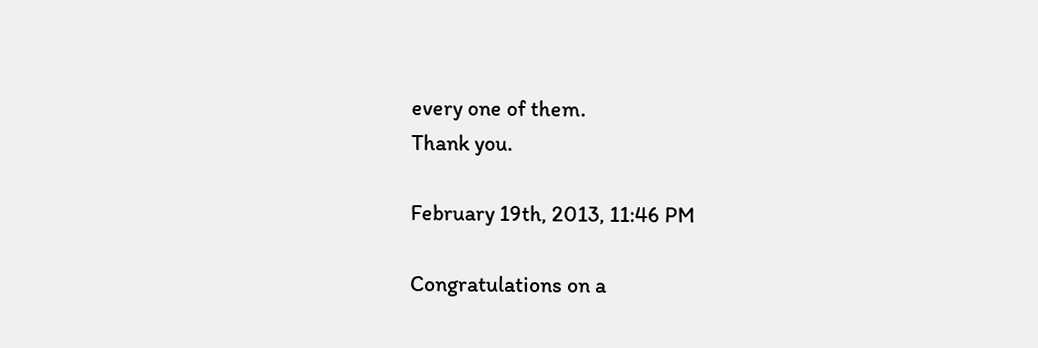every one of them.
Thank you.

February 19th, 2013, 11:46 PM

Congratulations on a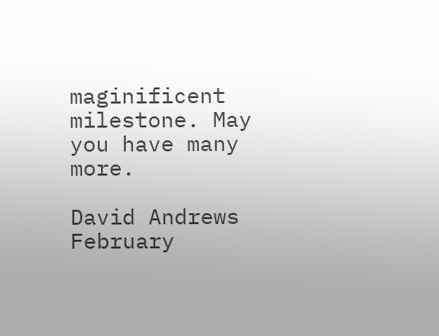maginificent milestone. May you have many more.

David Andrews
February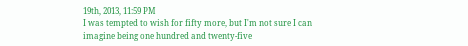19th, 2013, 11:59 PM
I was tempted to wish for fifty more, but I'm not sure I can imagine being one hundred and twenty-five